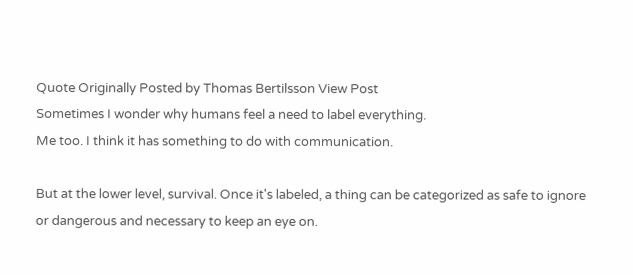Quote Originally Posted by Thomas Bertilsson View Post
Sometimes I wonder why humans feel a need to label everything.
Me too. I think it has something to do with communication.

But at the lower level, survival. Once it's labeled, a thing can be categorized as safe to ignore or dangerous and necessary to keep an eye on.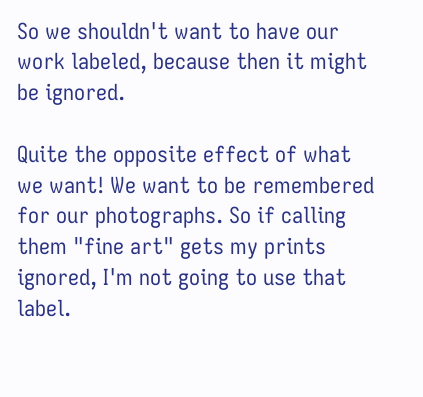So we shouldn't want to have our work labeled, because then it might be ignored.

Quite the opposite effect of what we want! We want to be remembered for our photographs. So if calling them "fine art" gets my prints ignored, I'm not going to use that label.